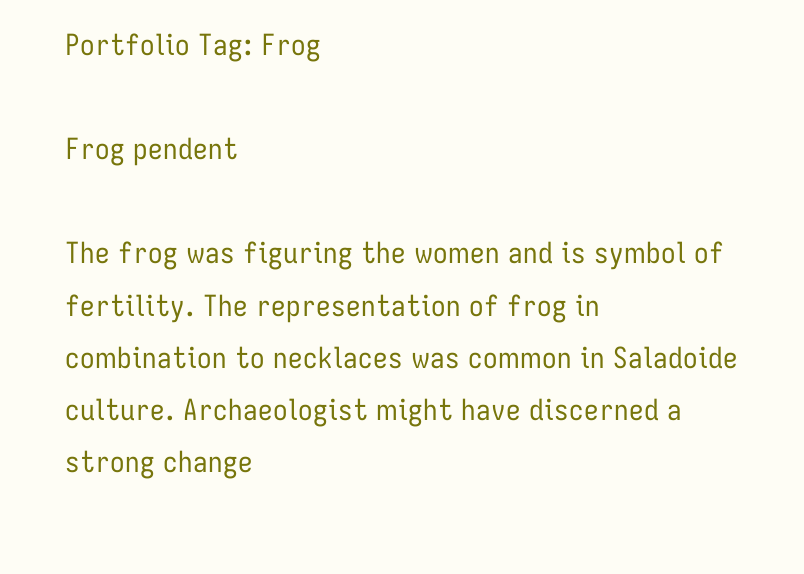Portfolio Tag: Frog

Frog pendent

The frog was figuring the women and is symbol of fertility. The representation of frog in combination to necklaces was common in Saladoide culture. Archaeologist might have discerned a strong change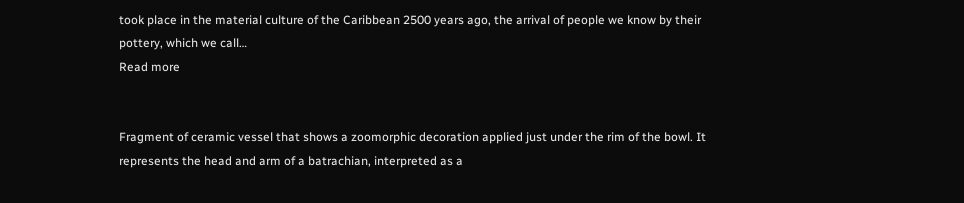took place in the material culture of the Caribbean 2500 years ago, the arrival of people we know by their pottery, which we call…
Read more


Fragment of ceramic vessel that shows a zoomorphic decoration applied just under the rim of the bowl. It represents the head and arm of a batrachian, interpreted as a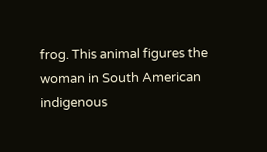frog. This animal figures the woman in South American indigenous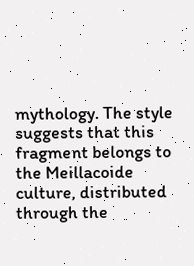mythology. The style suggests that this fragment belongs to the Meillacoide culture, distributed through the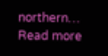northern…
Read more